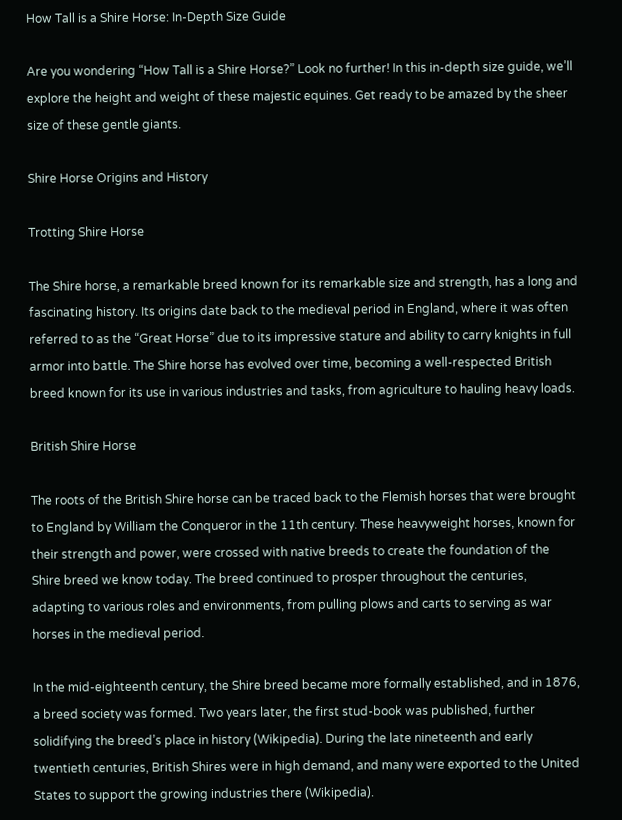How Tall is a Shire Horse: In-Depth Size Guide

Are you wondering “How Tall is a Shire Horse?” Look no further! In this in-depth size guide, we’ll explore the height and weight of these majestic equines. Get ready to be amazed by the sheer size of these gentle giants.

Shire Horse Origins and History

Trotting Shire Horse

The Shire horse, a remarkable breed known for its remarkable size and strength, has a long and fascinating history. Its origins date back to the medieval period in England, where it was often referred to as the “Great Horse” due to its impressive stature and ability to carry knights in full armor into battle. The Shire horse has evolved over time, becoming a well-respected British breed known for its use in various industries and tasks, from agriculture to hauling heavy loads.

British Shire Horse

The roots of the British Shire horse can be traced back to the Flemish horses that were brought to England by William the Conqueror in the 11th century. These heavyweight horses, known for their strength and power, were crossed with native breeds to create the foundation of the Shire breed we know today. The breed continued to prosper throughout the centuries, adapting to various roles and environments, from pulling plows and carts to serving as war horses in the medieval period.

In the mid-eighteenth century, the Shire breed became more formally established, and in 1876, a breed society was formed. Two years later, the first stud-book was published, further solidifying the breed’s place in history (Wikipedia). During the late nineteenth and early twentieth centuries, British Shires were in high demand, and many were exported to the United States to support the growing industries there (Wikipedia).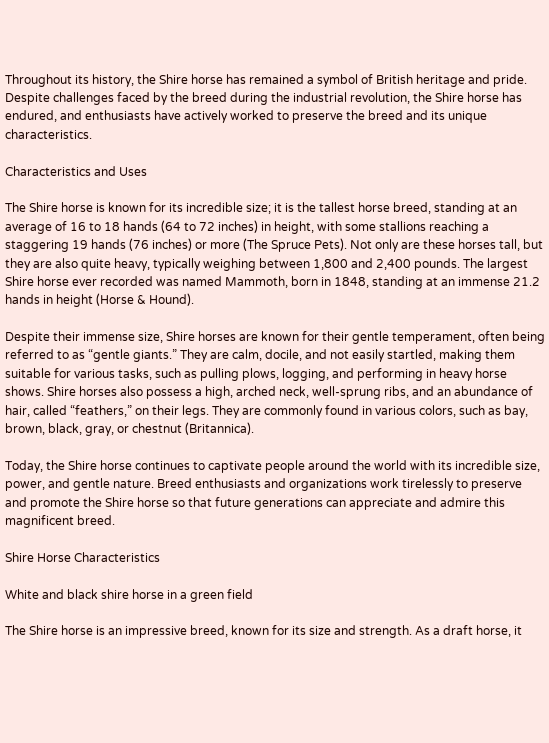Throughout its history, the Shire horse has remained a symbol of British heritage and pride. Despite challenges faced by the breed during the industrial revolution, the Shire horse has endured, and enthusiasts have actively worked to preserve the breed and its unique characteristics.

Characteristics and Uses

The Shire horse is known for its incredible size; it is the tallest horse breed, standing at an average of 16 to 18 hands (64 to 72 inches) in height, with some stallions reaching a staggering 19 hands (76 inches) or more (The Spruce Pets). Not only are these horses tall, but they are also quite heavy, typically weighing between 1,800 and 2,400 pounds. The largest Shire horse ever recorded was named Mammoth, born in 1848, standing at an immense 21.2 hands in height (Horse & Hound).

Despite their immense size, Shire horses are known for their gentle temperament, often being referred to as “gentle giants.” They are calm, docile, and not easily startled, making them suitable for various tasks, such as pulling plows, logging, and performing in heavy horse shows. Shire horses also possess a high, arched neck, well-sprung ribs, and an abundance of hair, called “feathers,” on their legs. They are commonly found in various colors, such as bay, brown, black, gray, or chestnut (Britannica).

Today, the Shire horse continues to captivate people around the world with its incredible size, power, and gentle nature. Breed enthusiasts and organizations work tirelessly to preserve and promote the Shire horse so that future generations can appreciate and admire this magnificent breed.

Shire Horse Characteristics

White and black shire horse in a green field

The Shire horse is an impressive breed, known for its size and strength. As a draft horse, it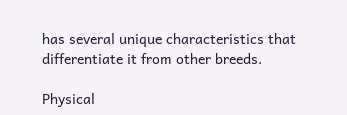has several unique characteristics that differentiate it from other breeds.

Physical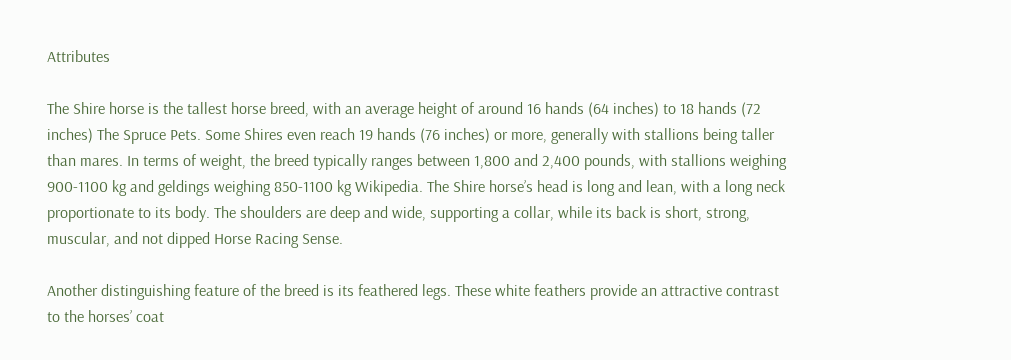Attributes

The Shire horse is the tallest horse breed, with an average height of around 16 hands (64 inches) to 18 hands (72 inches) The Spruce Pets. Some Shires even reach 19 hands (76 inches) or more, generally with stallions being taller than mares. In terms of weight, the breed typically ranges between 1,800 and 2,400 pounds, with stallions weighing 900-1100 kg and geldings weighing 850-1100 kg Wikipedia. The Shire horse’s head is long and lean, with a long neck proportionate to its body. The shoulders are deep and wide, supporting a collar, while its back is short, strong, muscular, and not dipped Horse Racing Sense.

Another distinguishing feature of the breed is its feathered legs. These white feathers provide an attractive contrast to the horses’ coat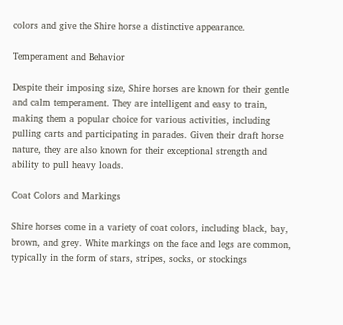colors and give the Shire horse a distinctive appearance.

Temperament and Behavior

Despite their imposing size, Shire horses are known for their gentle and calm temperament. They are intelligent and easy to train, making them a popular choice for various activities, including pulling carts and participating in parades. Given their draft horse nature, they are also known for their exceptional strength and ability to pull heavy loads.

Coat Colors and Markings

Shire horses come in a variety of coat colors, including black, bay, brown, and grey. White markings on the face and legs are common, typically in the form of stars, stripes, socks, or stockings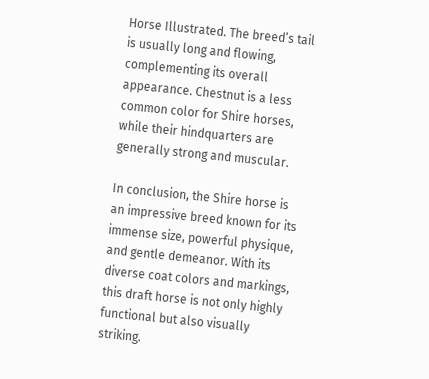Horse Illustrated. The breed’s tail is usually long and flowing, complementing its overall appearance. Chestnut is a less common color for Shire horses, while their hindquarters are generally strong and muscular.

In conclusion, the Shire horse is an impressive breed known for its immense size, powerful physique, and gentle demeanor. With its diverse coat colors and markings, this draft horse is not only highly functional but also visually striking.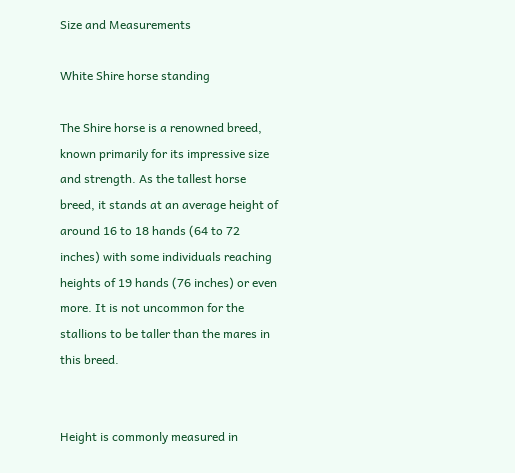Size and Measurements

White Shire horse standing

The Shire horse is a renowned breed, known primarily for its impressive size and strength. As the tallest horse breed, it stands at an average height of around 16 to 18 hands (64 to 72 inches) with some individuals reaching heights of 19 hands (76 inches) or even more. It is not uncommon for the stallions to be taller than the mares in this breed.


Height is commonly measured in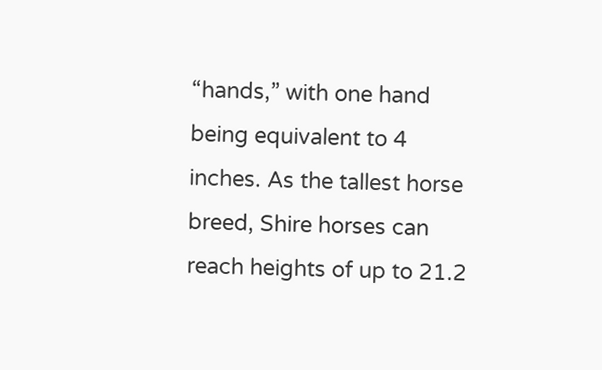“hands,” with one hand being equivalent to 4 inches. As the tallest horse breed, Shire horses can reach heights of up to 21.2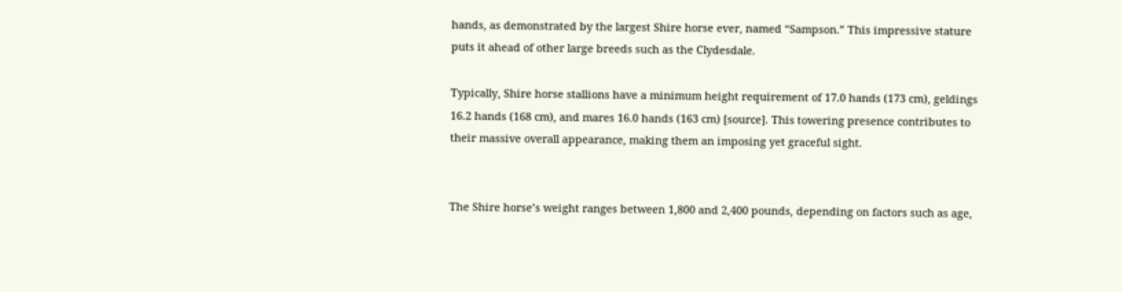hands, as demonstrated by the largest Shire horse ever, named “Sampson.” This impressive stature puts it ahead of other large breeds such as the Clydesdale.

Typically, Shire horse stallions have a minimum height requirement of 17.0 hands (173 cm), geldings 16.2 hands (168 cm), and mares 16.0 hands (163 cm) [source]. This towering presence contributes to their massive overall appearance, making them an imposing yet graceful sight.


The Shire horse’s weight ranges between 1,800 and 2,400 pounds, depending on factors such as age,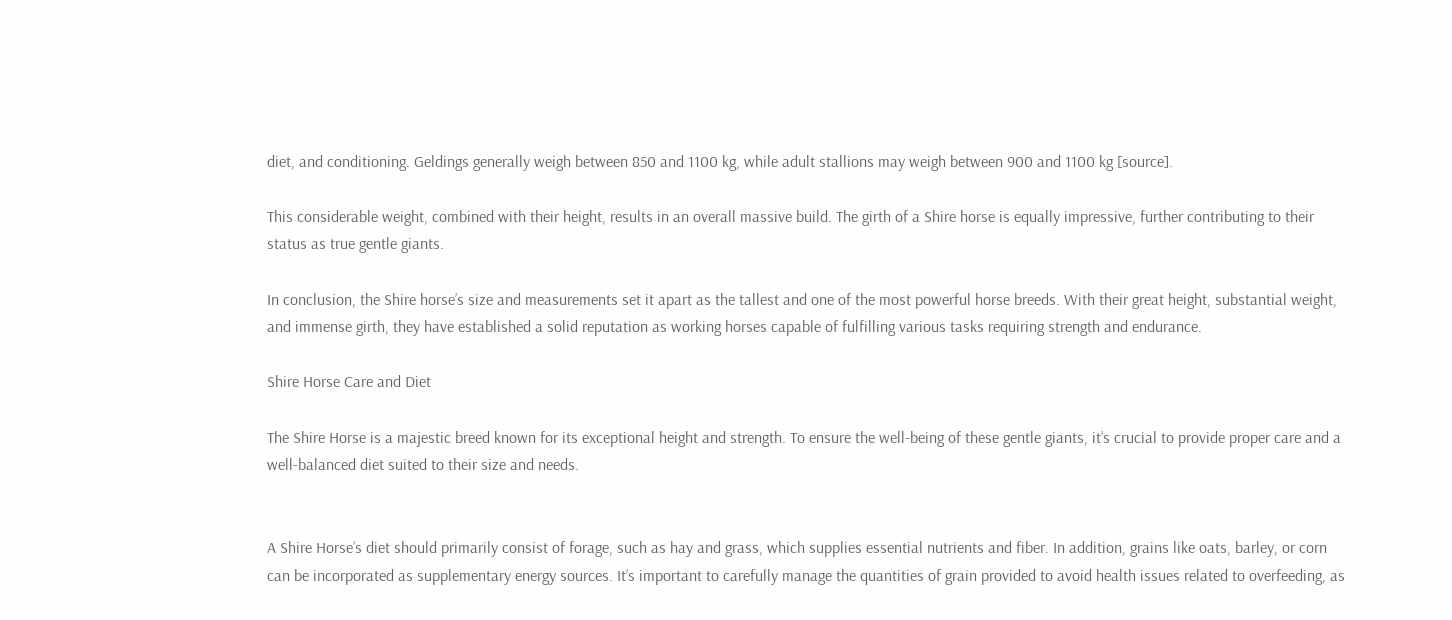diet, and conditioning. Geldings generally weigh between 850 and 1100 kg, while adult stallions may weigh between 900 and 1100 kg [source].

This considerable weight, combined with their height, results in an overall massive build. The girth of a Shire horse is equally impressive, further contributing to their status as true gentle giants.

In conclusion, the Shire horse’s size and measurements set it apart as the tallest and one of the most powerful horse breeds. With their great height, substantial weight, and immense girth, they have established a solid reputation as working horses capable of fulfilling various tasks requiring strength and endurance.

Shire Horse Care and Diet

The Shire Horse is a majestic breed known for its exceptional height and strength. To ensure the well-being of these gentle giants, it’s crucial to provide proper care and a well-balanced diet suited to their size and needs.


A Shire Horse’s diet should primarily consist of forage, such as hay and grass, which supplies essential nutrients and fiber. In addition, grains like oats, barley, or corn can be incorporated as supplementary energy sources. It’s important to carefully manage the quantities of grain provided to avoid health issues related to overfeeding, as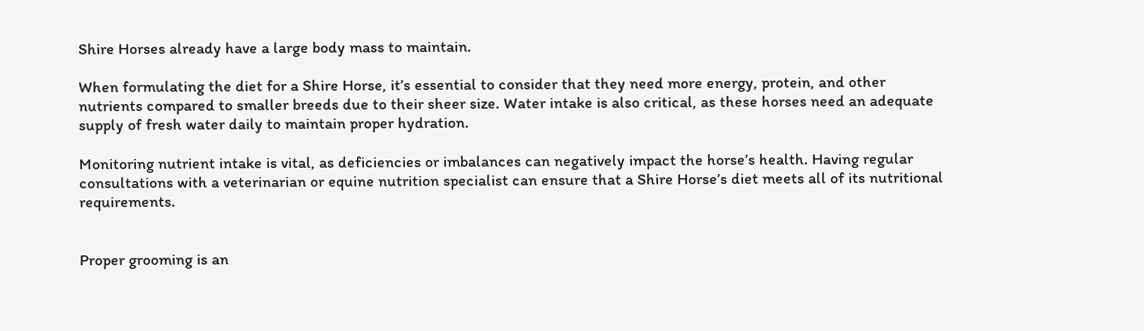Shire Horses already have a large body mass to maintain.

When formulating the diet for a Shire Horse, it’s essential to consider that they need more energy, protein, and other nutrients compared to smaller breeds due to their sheer size. Water intake is also critical, as these horses need an adequate supply of fresh water daily to maintain proper hydration.

Monitoring nutrient intake is vital, as deficiencies or imbalances can negatively impact the horse’s health. Having regular consultations with a veterinarian or equine nutrition specialist can ensure that a Shire Horse’s diet meets all of its nutritional requirements.


Proper grooming is an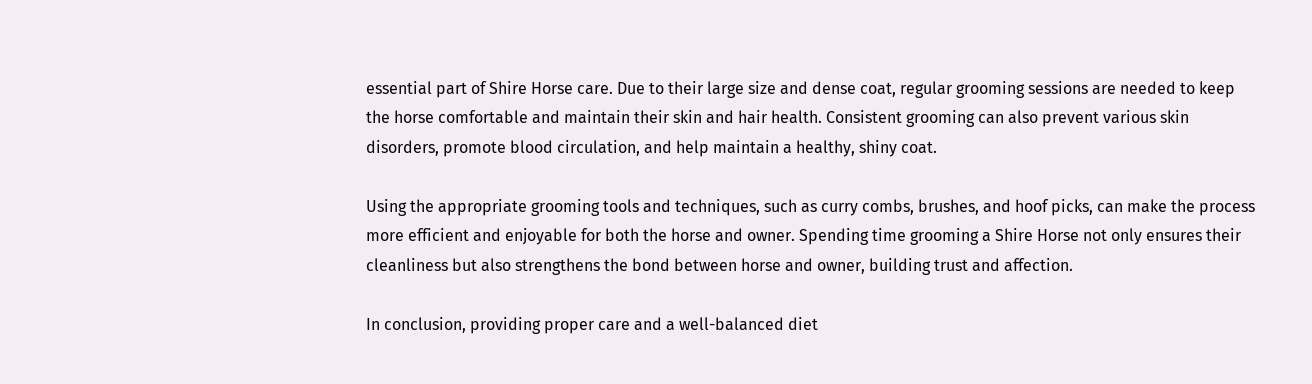essential part of Shire Horse care. Due to their large size and dense coat, regular grooming sessions are needed to keep the horse comfortable and maintain their skin and hair health. Consistent grooming can also prevent various skin disorders, promote blood circulation, and help maintain a healthy, shiny coat.

Using the appropriate grooming tools and techniques, such as curry combs, brushes, and hoof picks, can make the process more efficient and enjoyable for both the horse and owner. Spending time grooming a Shire Horse not only ensures their cleanliness but also strengthens the bond between horse and owner, building trust and affection.

In conclusion, providing proper care and a well-balanced diet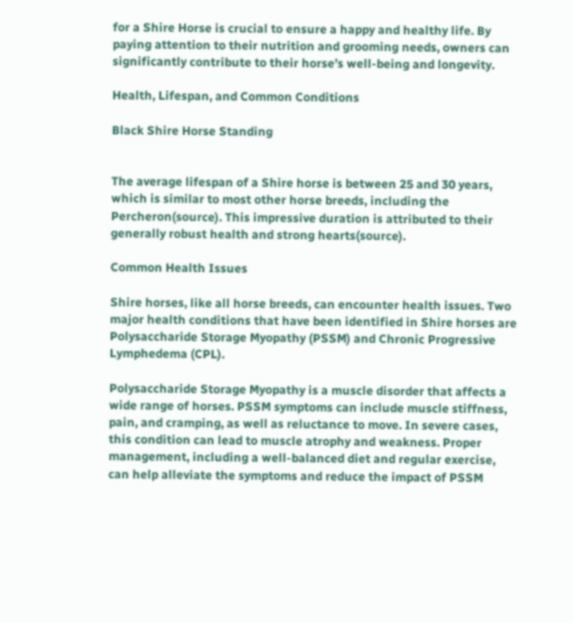for a Shire Horse is crucial to ensure a happy and healthy life. By paying attention to their nutrition and grooming needs, owners can significantly contribute to their horse’s well-being and longevity.

Health, Lifespan, and Common Conditions

Black Shire Horse Standing


The average lifespan of a Shire horse is between 25 and 30 years, which is similar to most other horse breeds, including the Percheron(source). This impressive duration is attributed to their generally robust health and strong hearts(source).

Common Health Issues

Shire horses, like all horse breeds, can encounter health issues. Two major health conditions that have been identified in Shire horses are Polysaccharide Storage Myopathy (PSSM) and Chronic Progressive Lymphedema (CPL).

Polysaccharide Storage Myopathy is a muscle disorder that affects a wide range of horses. PSSM symptoms can include muscle stiffness, pain, and cramping, as well as reluctance to move. In severe cases, this condition can lead to muscle atrophy and weakness. Proper management, including a well-balanced diet and regular exercise, can help alleviate the symptoms and reduce the impact of PSSM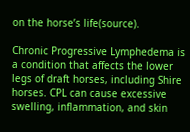on the horse’s life(source).

Chronic Progressive Lymphedema is a condition that affects the lower legs of draft horses, including Shire horses. CPL can cause excessive swelling, inflammation, and skin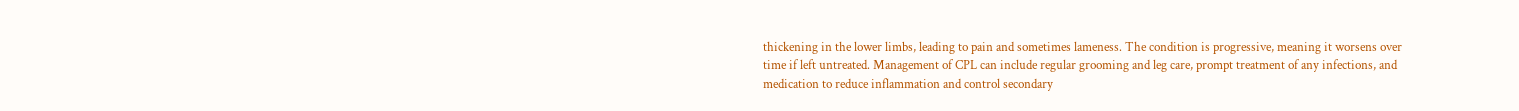thickening in the lower limbs, leading to pain and sometimes lameness. The condition is progressive, meaning it worsens over time if left untreated. Management of CPL can include regular grooming and leg care, prompt treatment of any infections, and medication to reduce inflammation and control secondary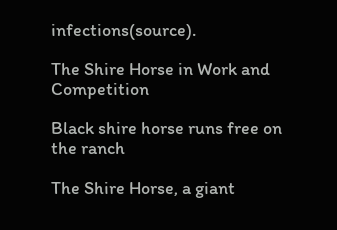infections(source).

The Shire Horse in Work and Competition

Black shire horse runs free on the ranch

The Shire Horse, a giant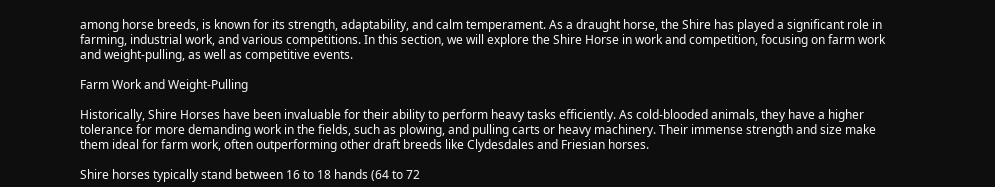among horse breeds, is known for its strength, adaptability, and calm temperament. As a draught horse, the Shire has played a significant role in farming, industrial work, and various competitions. In this section, we will explore the Shire Horse in work and competition, focusing on farm work and weight-pulling, as well as competitive events.

Farm Work and Weight-Pulling

Historically, Shire Horses have been invaluable for their ability to perform heavy tasks efficiently. As cold-blooded animals, they have a higher tolerance for more demanding work in the fields, such as plowing, and pulling carts or heavy machinery. Their immense strength and size make them ideal for farm work, often outperforming other draft breeds like Clydesdales and Friesian horses.

Shire horses typically stand between 16 to 18 hands (64 to 72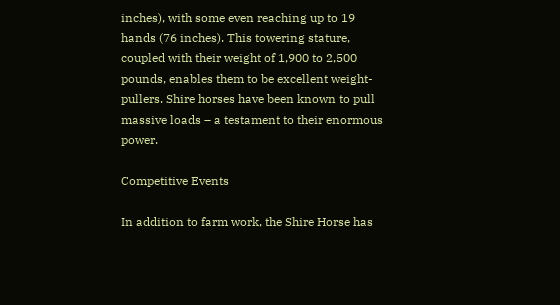inches), with some even reaching up to 19 hands (76 inches). This towering stature, coupled with their weight of 1,900 to 2,500 pounds, enables them to be excellent weight-pullers. Shire horses have been known to pull massive loads – a testament to their enormous power.

Competitive Events

In addition to farm work, the Shire Horse has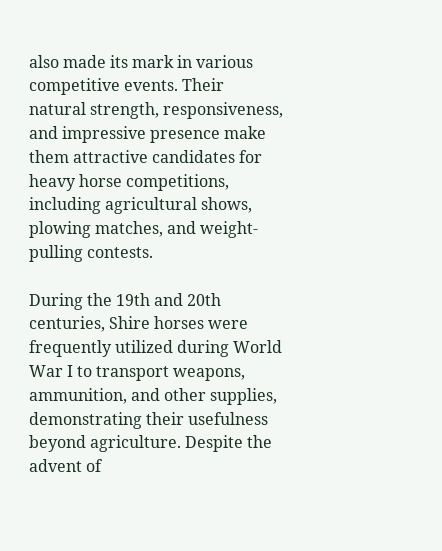also made its mark in various competitive events. Their natural strength, responsiveness, and impressive presence make them attractive candidates for heavy horse competitions, including agricultural shows, plowing matches, and weight-pulling contests.

During the 19th and 20th centuries, Shire horses were frequently utilized during World War I to transport weapons, ammunition, and other supplies, demonstrating their usefulness beyond agriculture. Despite the advent of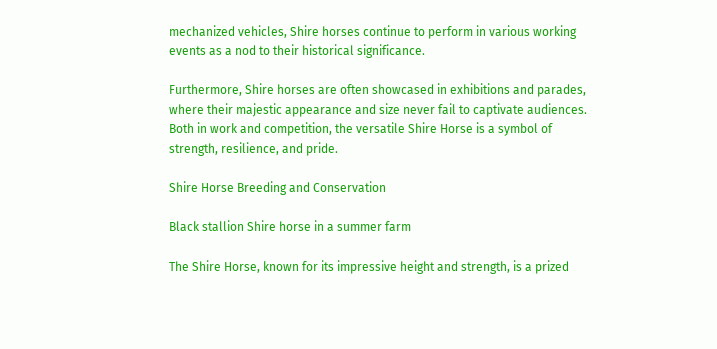mechanized vehicles, Shire horses continue to perform in various working events as a nod to their historical significance.

Furthermore, Shire horses are often showcased in exhibitions and parades, where their majestic appearance and size never fail to captivate audiences. Both in work and competition, the versatile Shire Horse is a symbol of strength, resilience, and pride.

Shire Horse Breeding and Conservation

Black stallion Shire horse in a summer farm

The Shire Horse, known for its impressive height and strength, is a prized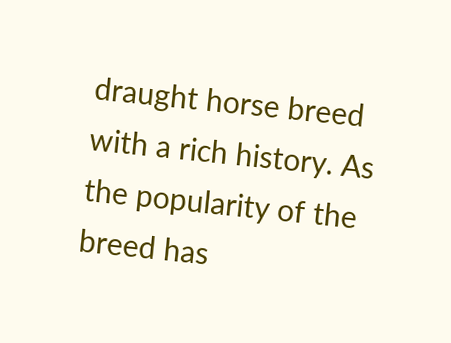draught horse breed with a rich history. As the popularity of the breed has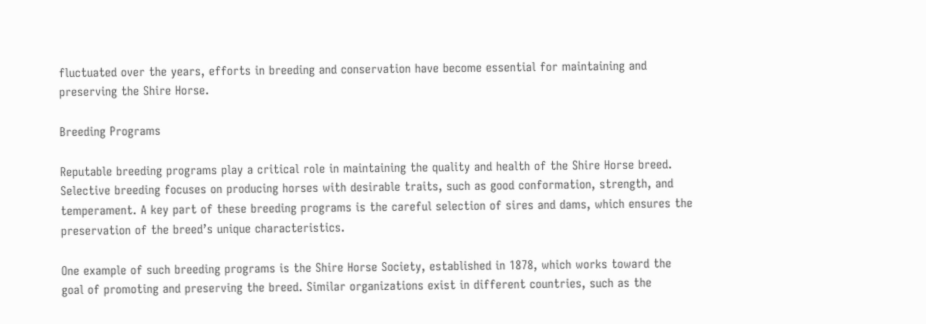fluctuated over the years, efforts in breeding and conservation have become essential for maintaining and preserving the Shire Horse.

Breeding Programs

Reputable breeding programs play a critical role in maintaining the quality and health of the Shire Horse breed. Selective breeding focuses on producing horses with desirable traits, such as good conformation, strength, and temperament. A key part of these breeding programs is the careful selection of sires and dams, which ensures the preservation of the breed’s unique characteristics.

One example of such breeding programs is the Shire Horse Society, established in 1878, which works toward the goal of promoting and preserving the breed. Similar organizations exist in different countries, such as the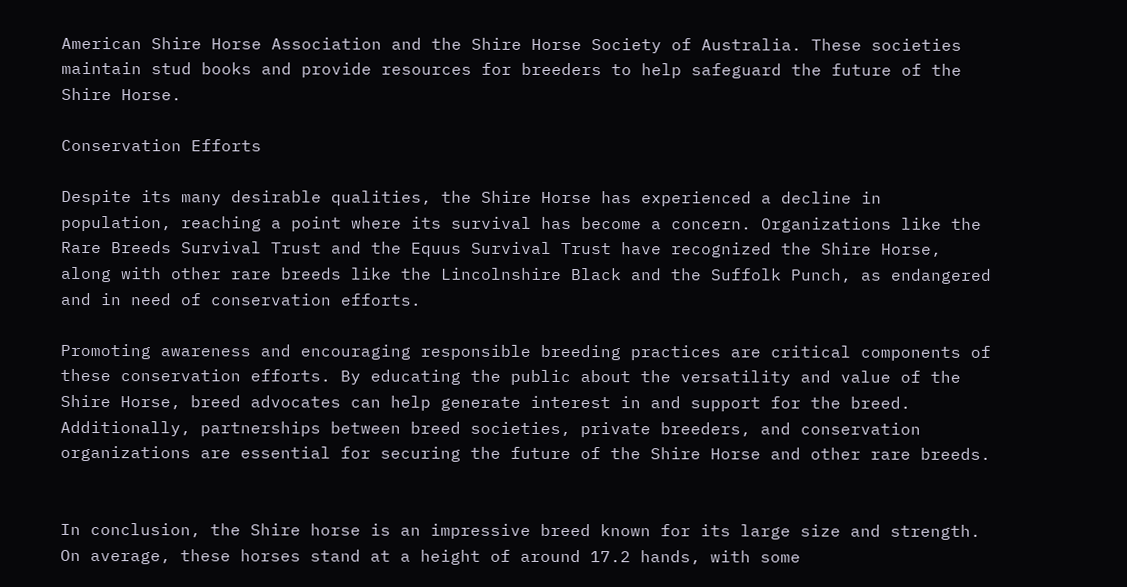American Shire Horse Association and the Shire Horse Society of Australia. These societies maintain stud books and provide resources for breeders to help safeguard the future of the Shire Horse.

Conservation Efforts

Despite its many desirable qualities, the Shire Horse has experienced a decline in population, reaching a point where its survival has become a concern. Organizations like the Rare Breeds Survival Trust and the Equus Survival Trust have recognized the Shire Horse, along with other rare breeds like the Lincolnshire Black and the Suffolk Punch, as endangered and in need of conservation efforts.

Promoting awareness and encouraging responsible breeding practices are critical components of these conservation efforts. By educating the public about the versatility and value of the Shire Horse, breed advocates can help generate interest in and support for the breed. Additionally, partnerships between breed societies, private breeders, and conservation organizations are essential for securing the future of the Shire Horse and other rare breeds.


In conclusion, the Shire horse is an impressive breed known for its large size and strength. On average, these horses stand at a height of around 17.2 hands, with some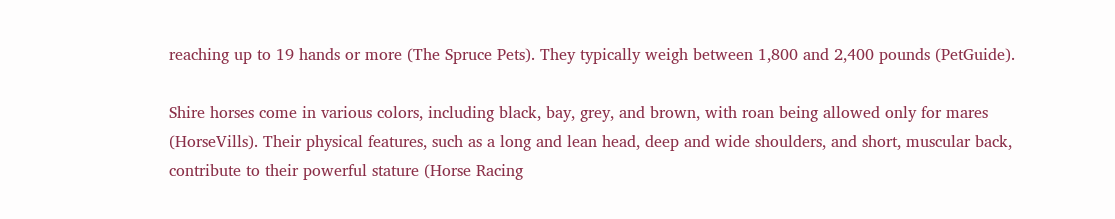reaching up to 19 hands or more (The Spruce Pets). They typically weigh between 1,800 and 2,400 pounds (PetGuide).

Shire horses come in various colors, including black, bay, grey, and brown, with roan being allowed only for mares (HorseVills). Their physical features, such as a long and lean head, deep and wide shoulders, and short, muscular back, contribute to their powerful stature (Horse Racing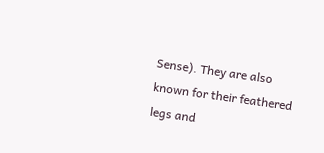Sense). They are also known for their feathered legs and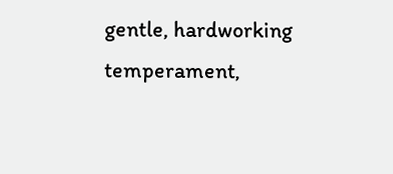gentle, hardworking temperament,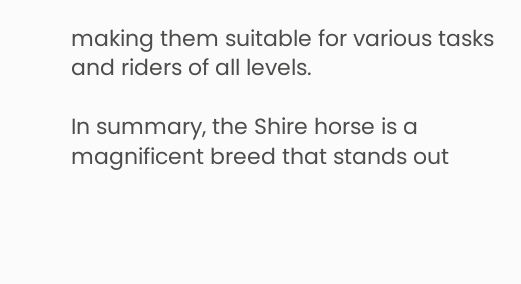making them suitable for various tasks and riders of all levels.

In summary, the Shire horse is a magnificent breed that stands out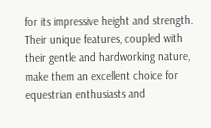for its impressive height and strength. Their unique features, coupled with their gentle and hardworking nature, make them an excellent choice for equestrian enthusiasts and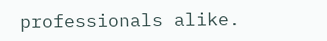professionals alike.